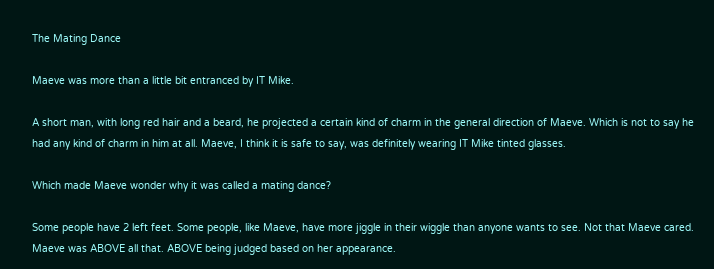The Mating Dance

Maeve was more than a little bit entranced by IT Mike.

A short man, with long red hair and a beard, he projected a certain kind of charm in the general direction of Maeve. Which is not to say he had any kind of charm in him at all. Maeve, I think it is safe to say, was definitely wearing IT Mike tinted glasses.

Which made Maeve wonder why it was called a mating dance?

Some people have 2 left feet. Some people, like Maeve, have more jiggle in their wiggle than anyone wants to see. Not that Maeve cared. Maeve was ABOVE all that. ABOVE being judged based on her appearance.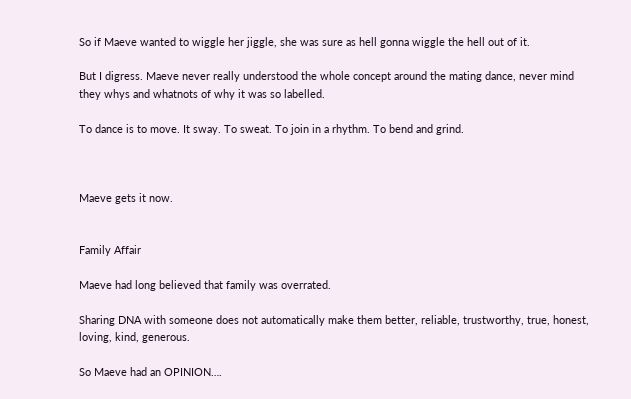So if Maeve wanted to wiggle her jiggle, she was sure as hell gonna wiggle the hell out of it.

But I digress. Maeve never really understood the whole concept around the mating dance, never mind they whys and whatnots of why it was so labelled.

To dance is to move. It sway. To sweat. To join in a rhythm. To bend and grind.



Maeve gets it now.


Family Affair

Maeve had long believed that family was overrated.

Sharing DNA with someone does not automatically make them better, reliable, trustworthy, true, honest, loving, kind, generous.

So Maeve had an OPINION….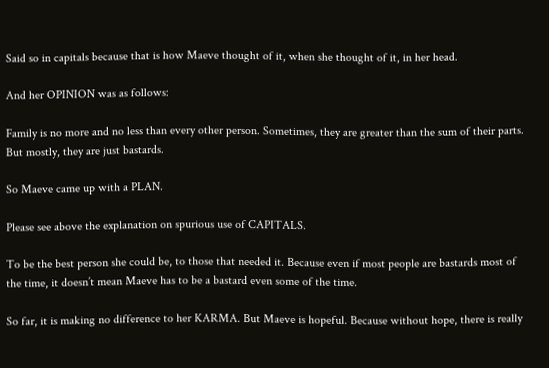Said so in capitals because that is how Maeve thought of it, when she thought of it, in her head.

And her OPINION was as follows:

Family is no more and no less than every other person. Sometimes, they are greater than the sum of their parts. But mostly, they are just bastards.

So Maeve came up with a PLAN.

Please see above the explanation on spurious use of CAPITALS.

To be the best person she could be, to those that needed it. Because even if most people are bastards most of the time, it doesn’t mean Maeve has to be a bastard even some of the time.

So far, it is making no difference to her KARMA. But Maeve is hopeful. Because without hope, there is really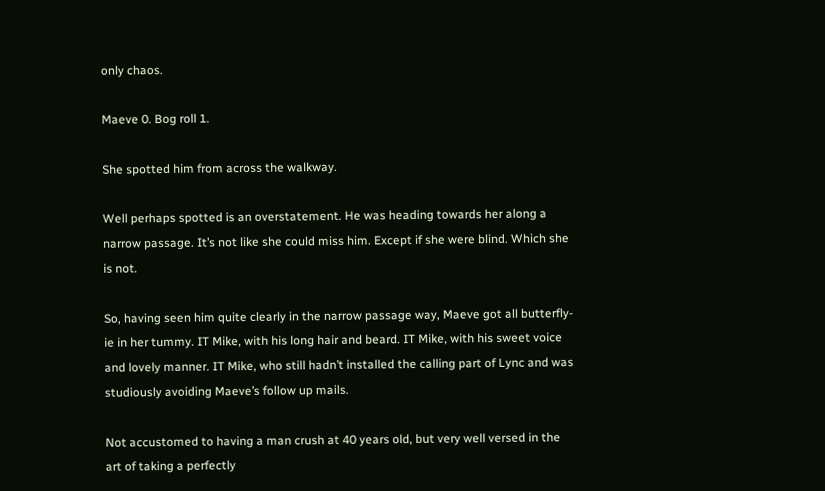only chaos.

Maeve 0. Bog roll 1.

She spotted him from across the walkway.

Well perhaps spotted is an overstatement. He was heading towards her along a narrow passage. It’s not like she could miss him. Except if she were blind. Which she is not.

So, having seen him quite clearly in the narrow passage way, Maeve got all butterfly-ie in her tummy. IT Mike, with his long hair and beard. IT Mike, with his sweet voice and lovely manner. IT Mike, who still hadn’t installed the calling part of Lync and was studiously avoiding Maeve’s follow up mails.

Not accustomed to having a man crush at 40 years old, but very well versed in the art of taking a perfectly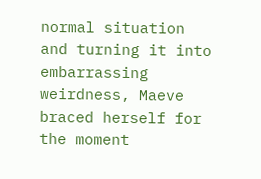normal situation and turning it into embarrassing weirdness, Maeve braced herself for the moment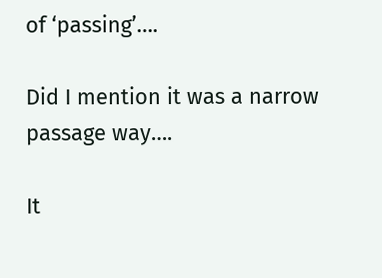of ‘passing’….

Did I mention it was a narrow passage way….

It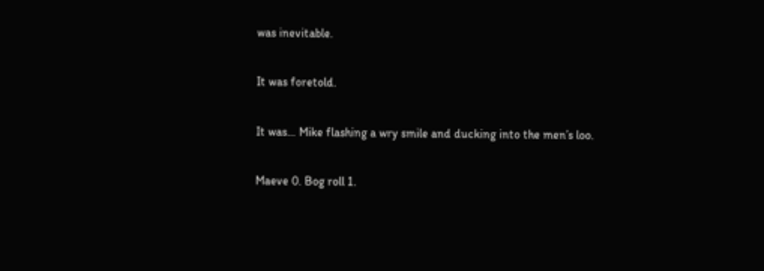was inevitable.

It was foretold.

It was… Mike flashing a wry smile and ducking into the men’s loo.

Maeve 0. Bog roll 1.